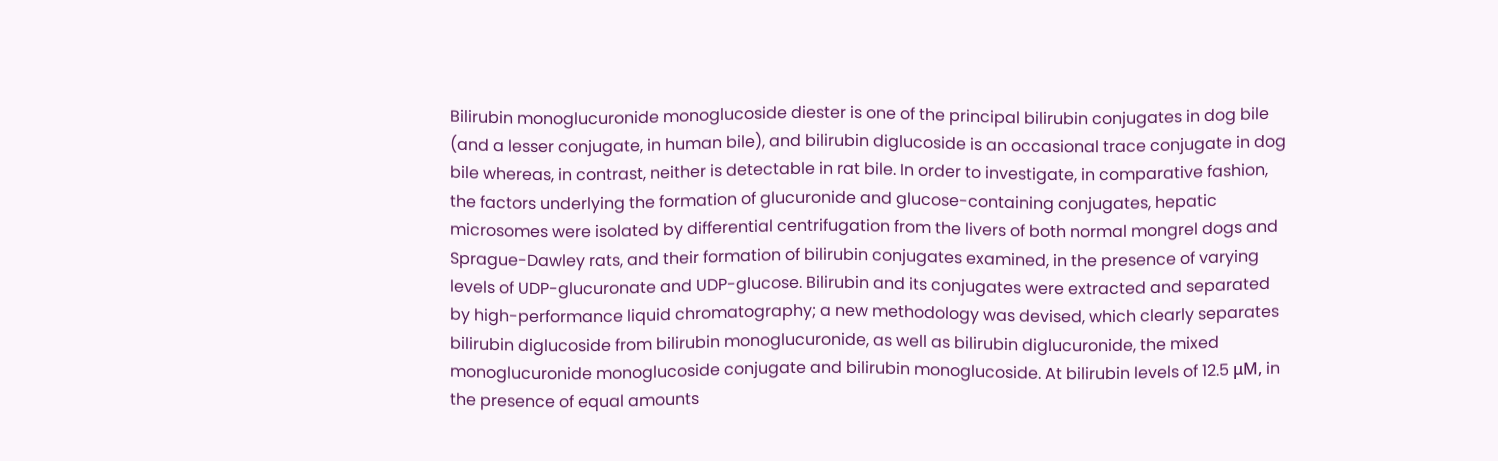Bilirubin monoglucuronide monoglucoside diester is one of the principal bilirubin conjugates in dog bile (and a lesser conjugate, in human bile), and bilirubin diglucoside is an occasional trace conjugate in dog bile whereas, in contrast, neither is detectable in rat bile. In order to investigate, in comparative fashion, the factors underlying the formation of glucuronide and glucose-containing conjugates, hepatic microsomes were isolated by differential centrifugation from the livers of both normal mongrel dogs and Sprague-Dawley rats, and their formation of bilirubin conjugates examined, in the presence of varying levels of UDP-glucuronate and UDP-glucose. Bilirubin and its conjugates were extracted and separated by high-performance liquid chromatography; a new methodology was devised, which clearly separates bilirubin diglucoside from bilirubin monoglucuronide, as well as bilirubin diglucuronide, the mixed monoglucuronide monoglucoside conjugate and bilirubin monoglucoside. At bilirubin levels of 12.5 μM, in the presence of equal amounts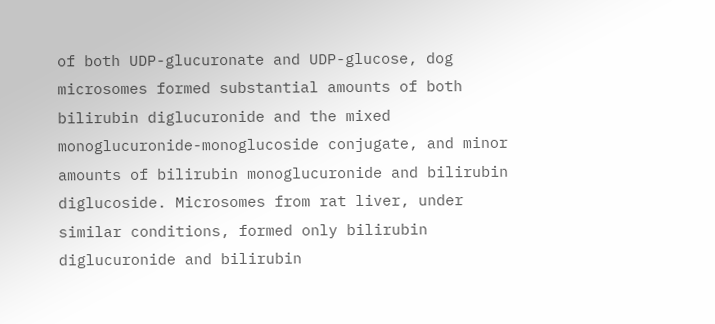of both UDP-glucuronate and UDP-glucose, dog microsomes formed substantial amounts of both bilirubin diglucuronide and the mixed monoglucuronide-monoglucoside conjugate, and minor amounts of bilirubin monoglucuronide and bilirubin diglucoside. Microsomes from rat liver, under similar conditions, formed only bilirubin diglucuronide and bilirubin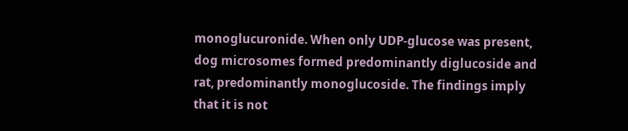monoglucuronide. When only UDP-glucose was present, dog microsomes formed predominantly diglucoside and rat, predominantly monoglucoside. The findings imply that it is not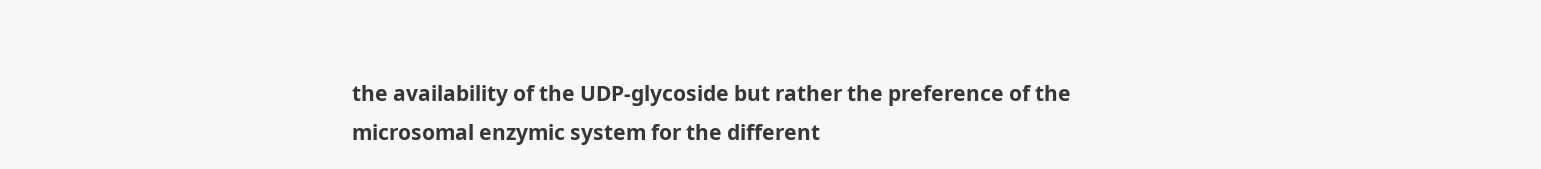the availability of the UDP-glycoside but rather the preference of the microsomal enzymic system for the different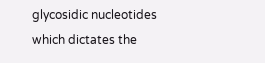glycosidic nucleotides which dictates the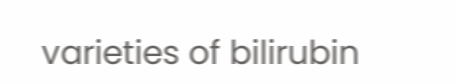varieties of bilirubin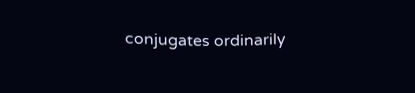conjugates ordinarily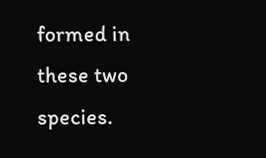formed in these two species.